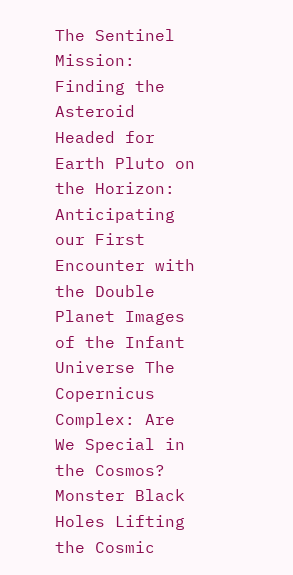The Sentinel Mission: Finding the Asteroid Headed for Earth Pluto on the Horizon: Anticipating our First Encounter with the Double Planet Images of the Infant Universe The Copernicus Complex: Are We Special in the Cosmos? Monster Black Holes Lifting the Cosmic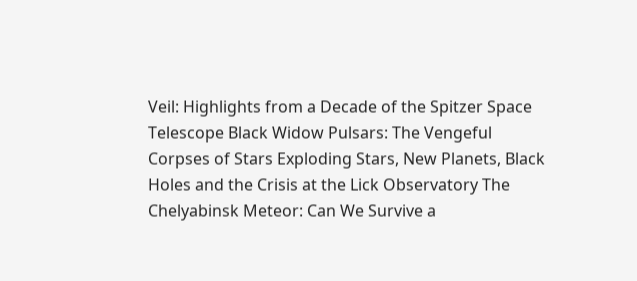Veil: Highlights from a Decade of the Spitzer Space Telescope Black Widow Pulsars: The Vengeful Corpses of Stars Exploding Stars, New Planets, Black Holes and the Crisis at the Lick Observatory The Chelyabinsk Meteor: Can We Survive a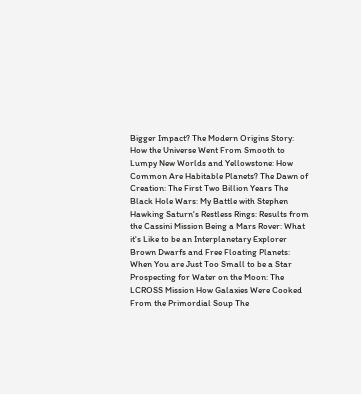Bigger Impact? The Modern Origins Story: How the Universe Went From Smooth to Lumpy New Worlds and Yellowstone: How Common Are Habitable Planets? The Dawn of Creation: The First Two Billion Years The Black Hole Wars: My Battle with Stephen Hawking Saturn's Restless Rings: Results from the Cassini Mission Being a Mars Rover: What it's Like to be an Interplanetary Explorer Brown Dwarfs and Free Floating Planets: When You are Just Too Small to be a Star Prospecting for Water on the Moon: The LCROSS Mission How Galaxies Were Cooked From the Primordial Soup The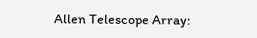Allen Telescope Array: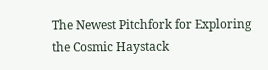The Newest Pitchfork for Exploring the Cosmic Haystack